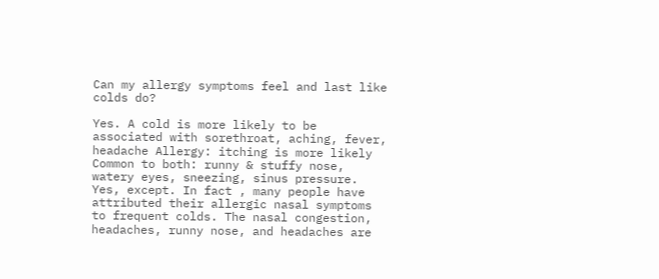Can my allergy symptoms feel and last like colds do?

Yes. A cold is more likely to be associated with sorethroat, aching, fever, headache Allergy: itching is more likely Common to both: runny & stuffy nose, watery eyes, sneezing, sinus pressure.
Yes, except. In fact , many people have attributed their allergic nasal symptoms to frequent colds. The nasal congestion, headaches, runny nose, and headaches are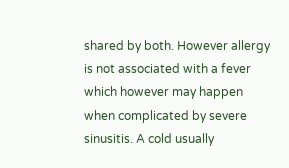shared by both. However allergy is not associated with a fever which however may happen when complicated by severe sinusitis. A cold usually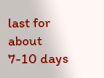last for about 7-10 days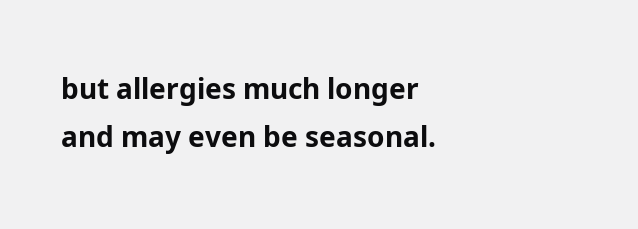but allergies much longer and may even be seasonal.